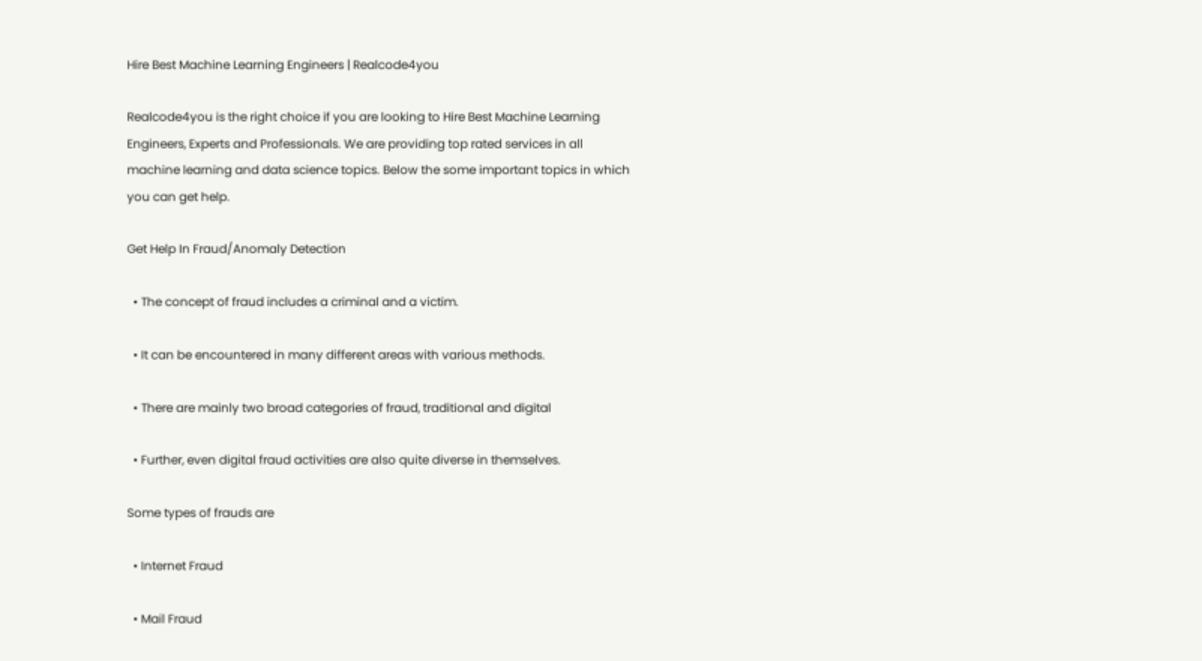Hire Best Machine Learning Engineers | Realcode4you

Realcode4you is the right choice if you are looking to Hire Best Machine Learning Engineers, Experts and Professionals. We are providing top rated services in all machine learning and data science topics. Below the some important topics in which you can get help.

Get Help In Fraud/Anomaly Detection

  • The concept of fraud includes a criminal and a victim.

  • It can be encountered in many different areas with various methods.

  • There are mainly two broad categories of fraud, traditional and digital

  • Further, even digital fraud activities are also quite diverse in themselves.

Some types of frauds are

  • Internet Fraud

  • Mail Fraud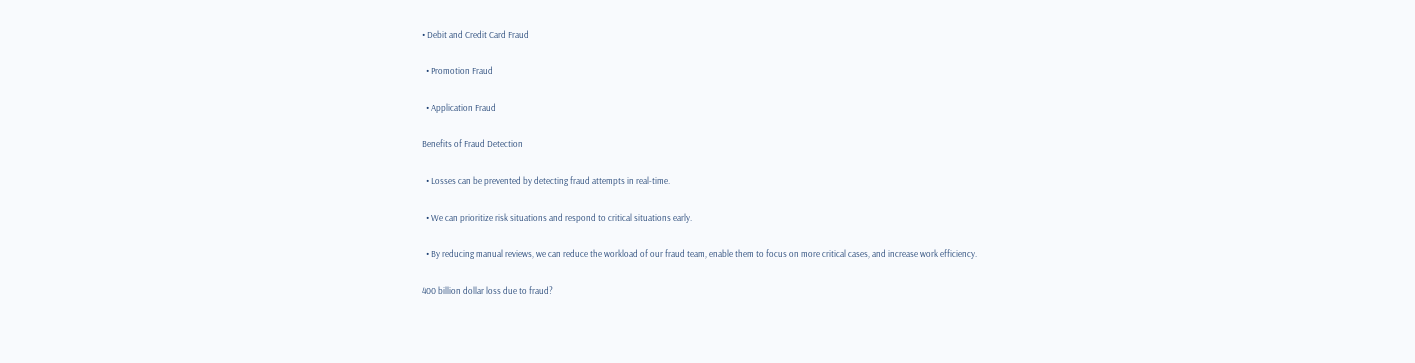• Debit and Credit Card Fraud

  • Promotion Fraud

  • Application Fraud

Benefits of Fraud Detection

  • Losses can be prevented by detecting fraud attempts in real-time.

  • We can prioritize risk situations and respond to critical situations early.

  • By reducing manual reviews, we can reduce the workload of our fraud team, enable them to focus on more critical cases, and increase work efficiency.

400 billion dollar loss due to fraud?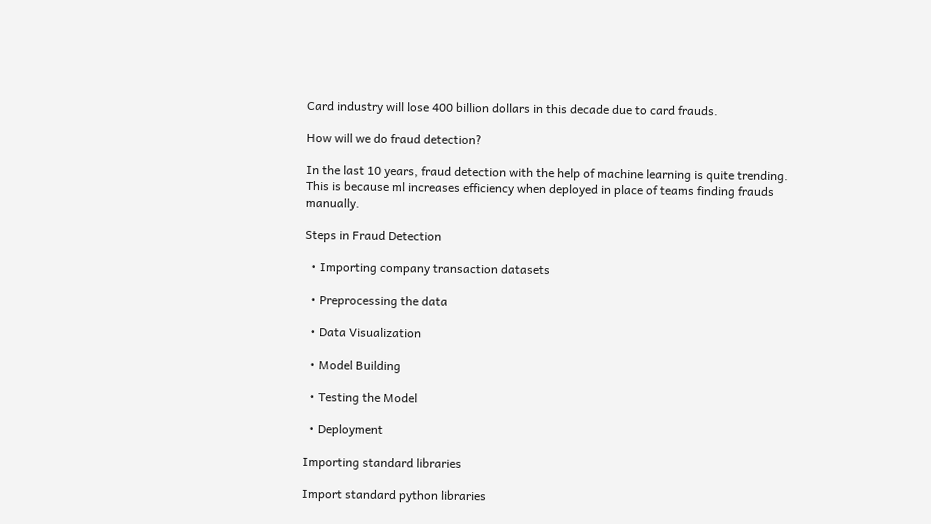Card industry will lose 400 billion dollars in this decade due to card frauds.

How will we do fraud detection?

In the last 10 years, fraud detection with the help of machine learning is quite trending. This is because ml increases efficiency when deployed in place of teams finding frauds manually.

Steps in Fraud Detection

  • Importing company transaction datasets

  • Preprocessing the data

  • Data Visualization

  • Model Building

  • Testing the Model

  • Deployment

Importing standard libraries

Import standard python libraries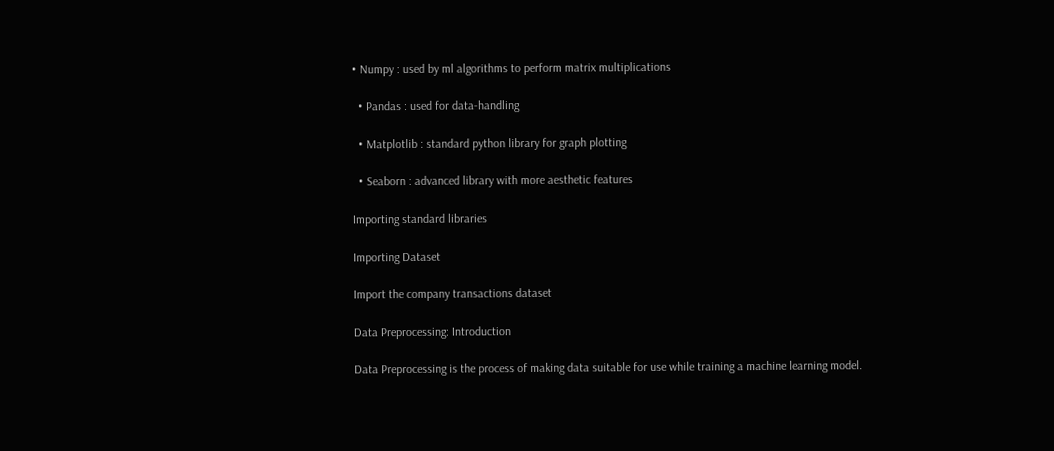• Numpy : used by ml algorithms to perform matrix multiplications

  • Pandas : used for data-handling

  • Matplotlib : standard python library for graph plotting

  • Seaborn : advanced library with more aesthetic features

Importing standard libraries

Importing Dataset

Import the company transactions dataset

Data Preprocessing: Introduction

Data Preprocessing is the process of making data suitable for use while training a machine learning model.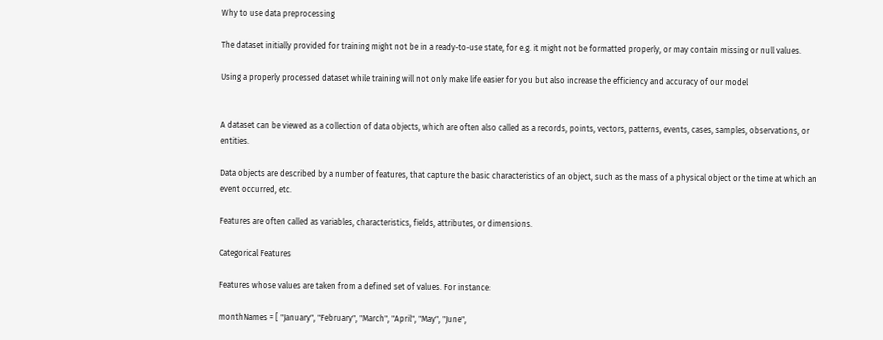Why to use data preprocessing

The dataset initially provided for training might not be in a ready-to-use state, for e.g. it might not be formatted properly, or may contain missing or null values.

Using a properly processed dataset while training will not only make life easier for you but also increase the efficiency and accuracy of our model


A dataset can be viewed as a collection of data objects, which are often also called as a records, points, vectors, patterns, events, cases, samples, observations, or entities.

Data objects are described by a number of features, that capture the basic characteristics of an object, such as the mass of a physical object or the time at which an event occurred, etc.

Features are often called as variables, characteristics, fields, attributes, or dimensions.

Categorical Features

Features whose values are taken from a defined set of values. For instance:

monthNames = [ "January", "February", "March", "April", "May", "June",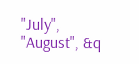"July", "August", &q